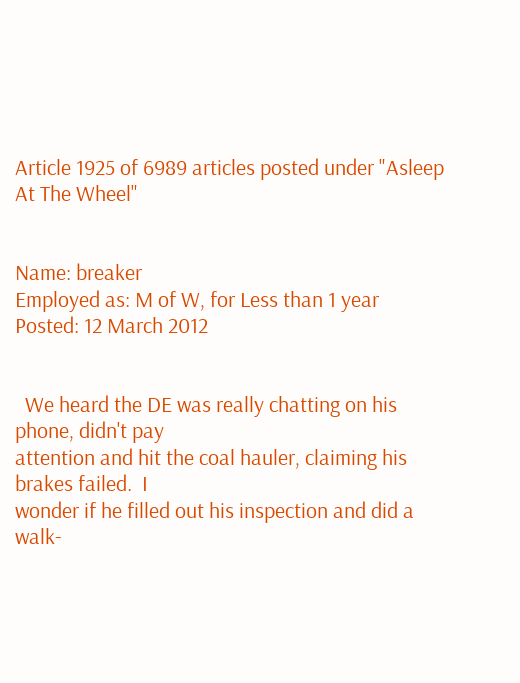Article 1925 of 6989 articles posted under "Asleep At The Wheel"


Name: breaker
Employed as: M of W, for Less than 1 year
Posted: 12 March 2012


  We heard the DE was really chatting on his phone, didn't pay
attention and hit the coal hauler, claiming his brakes failed.  I
wonder if he filled out his inspection and did a walk-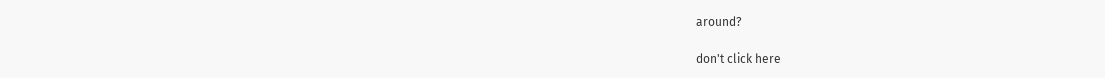around?

don't click here